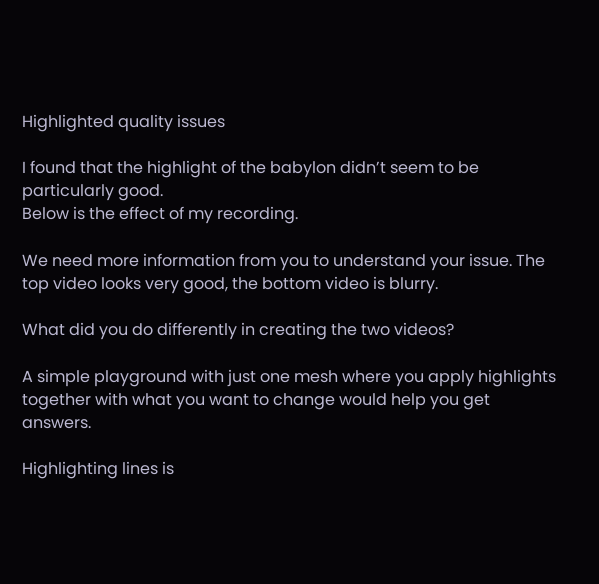Highlighted quality issues

I found that the highlight of the babylon didn’t seem to be particularly good.
Below is the effect of my recording.

We need more information from you to understand your issue. The top video looks very good, the bottom video is blurry.

What did you do differently in creating the two videos?

A simple playground with just one mesh where you apply highlights together with what you want to change would help you get answers.

Highlighting lines is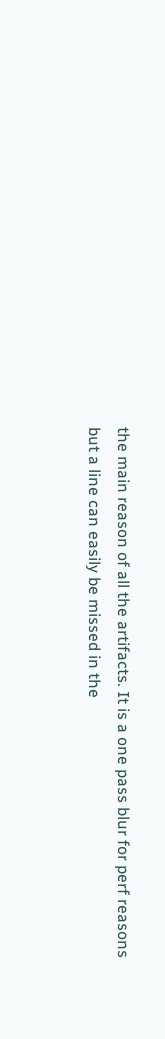the main reason of all the artifacts. It is a one pass blur for perf reasons but a line can easily be missed in the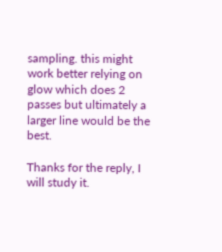sampling. this might work better relying on glow which does 2 passes but ultimately a larger line would be the best.

Thanks for the reply, I will study it.